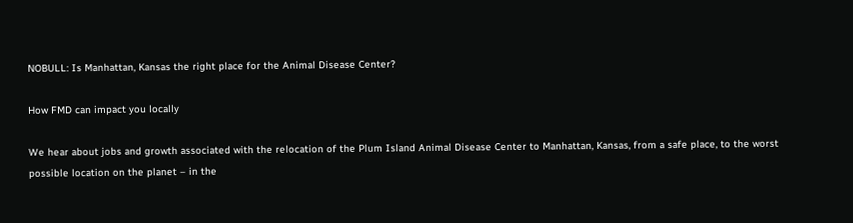NOBULL: Is Manhattan, Kansas the right place for the Animal Disease Center?

How FMD can impact you locally

We hear about jobs and growth associated with the relocation of the Plum Island Animal Disease Center to Manhattan, Kansas, from a safe place, to the worst possible location on the planet – in the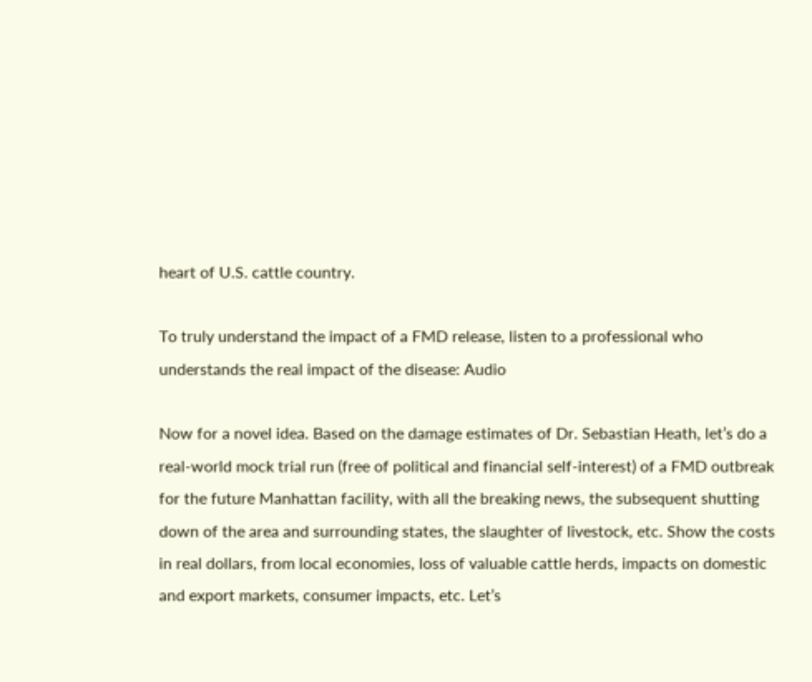heart of U.S. cattle country.

To truly understand the impact of a FMD release, listen to a professional who understands the real impact of the disease: Audio

Now for a novel idea. Based on the damage estimates of Dr. Sebastian Heath, let’s do a real-world mock trial run (free of political and financial self-interest) of a FMD outbreak for the future Manhattan facility, with all the breaking news, the subsequent shutting down of the area and surrounding states, the slaughter of livestock, etc. Show the costs in real dollars, from local economies, loss of valuable cattle herds, impacts on domestic and export markets, consumer impacts, etc. Let’s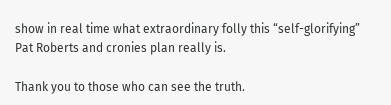show in real time what extraordinary folly this “self-glorifying” Pat Roberts and cronies plan really is.

Thank you to those who can see the truth.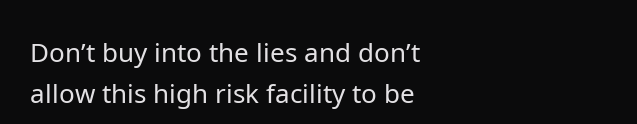Don’t buy into the lies and don’t allow this high risk facility to be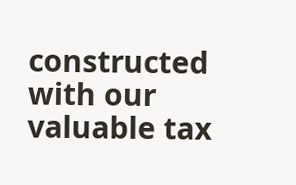constructed with our valuable tax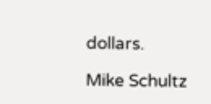dollars.

Mike Schultz